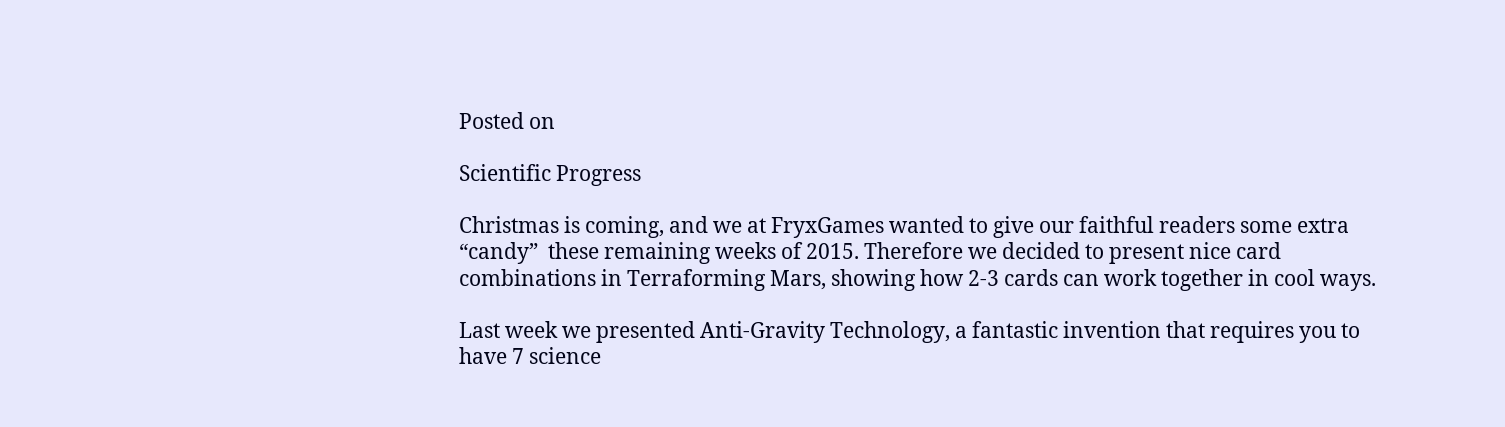Posted on

Scientific Progress

Christmas is coming, and we at FryxGames wanted to give our faithful readers some extra “candy”  these remaining weeks of 2015. Therefore we decided to present nice card combinations in Terraforming Mars, showing how 2-3 cards can work together in cool ways.

Last week we presented Anti-Gravity Technology, a fantastic invention that requires you to have 7 science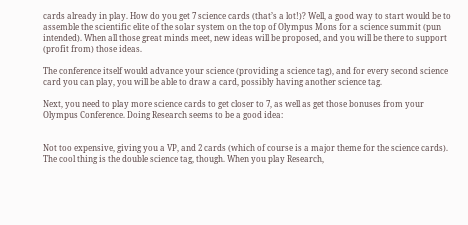cards already in play. How do you get 7 science cards (that’s a lot!)? Well, a good way to start would be to assemble the scientific elite of the solar system on the top of Olympus Mons for a science summit (pun intended). When all those great minds meet, new ideas will be proposed, and you will be there to support (profit from) those ideas.

The conference itself would advance your science (providing a science tag), and for every second science card you can play, you will be able to draw a card, possibly having another science tag.

Next, you need to play more science cards to get closer to 7, as well as get those bonuses from your Olympus Conference. Doing Research seems to be a good idea:


Not too expensive, giving you a VP, and 2 cards (which of course is a major theme for the science cards). The cool thing is the double science tag, though. When you play Research,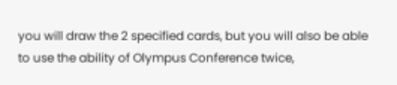you will draw the 2 specified cards, but you will also be able to use the ability of Olympus Conference twice,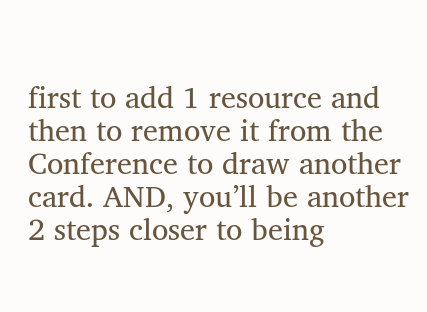first to add 1 resource and then to remove it from the Conference to draw another card. AND, you’ll be another 2 steps closer to being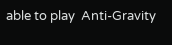able to play  Anti-Gravity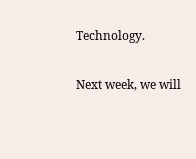Technology.

Next week, we will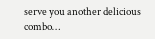serve you another delicious combo…